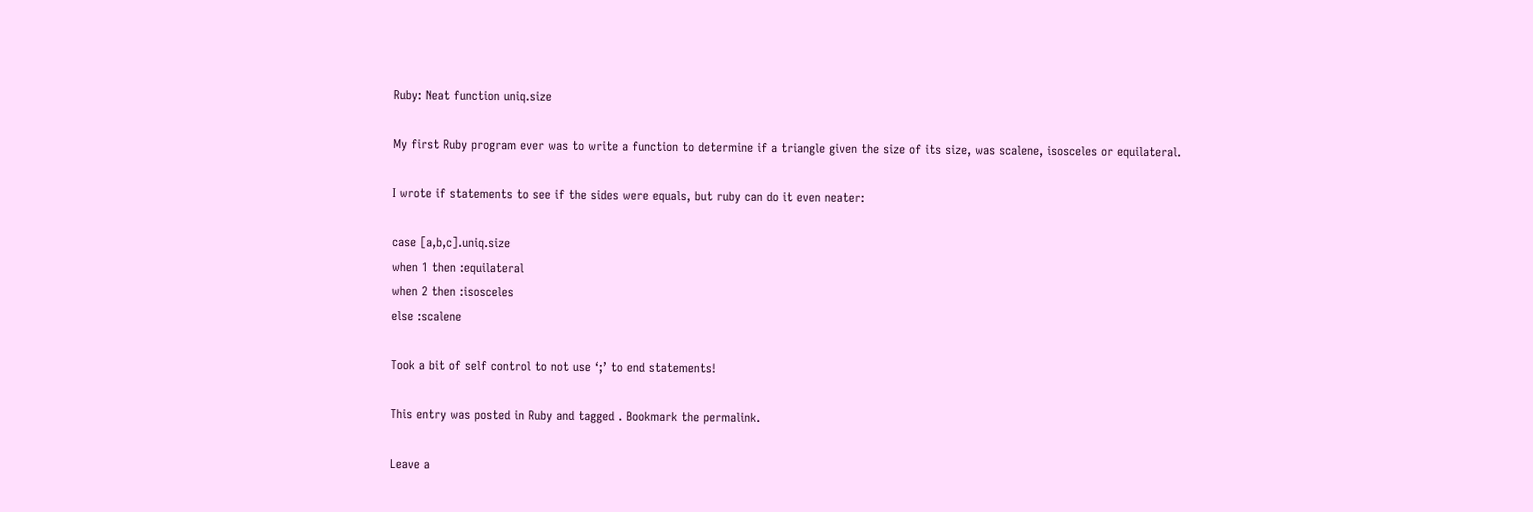Ruby: Neat function uniq.size

My first Ruby program ever was to write a function to determine if a triangle given the size of its size, was scalene, isosceles or equilateral.

I wrote if statements to see if the sides were equals, but ruby can do it even neater:

case [a,b,c].uniq.size
when 1 then :equilateral
when 2 then :isosceles
else :scalene

Took a bit of self control to not use ‘;’ to end statements!

This entry was posted in Ruby and tagged . Bookmark the permalink.

Leave a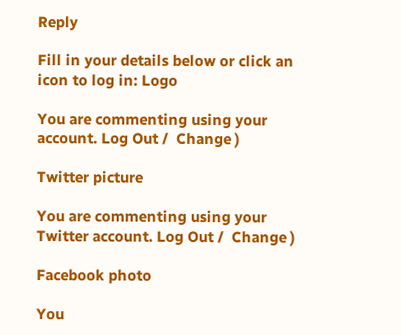Reply

Fill in your details below or click an icon to log in: Logo

You are commenting using your account. Log Out /  Change )

Twitter picture

You are commenting using your Twitter account. Log Out /  Change )

Facebook photo

You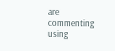are commenting using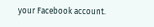your Facebook account.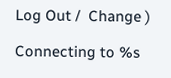Log Out /  Change )

Connecting to %s